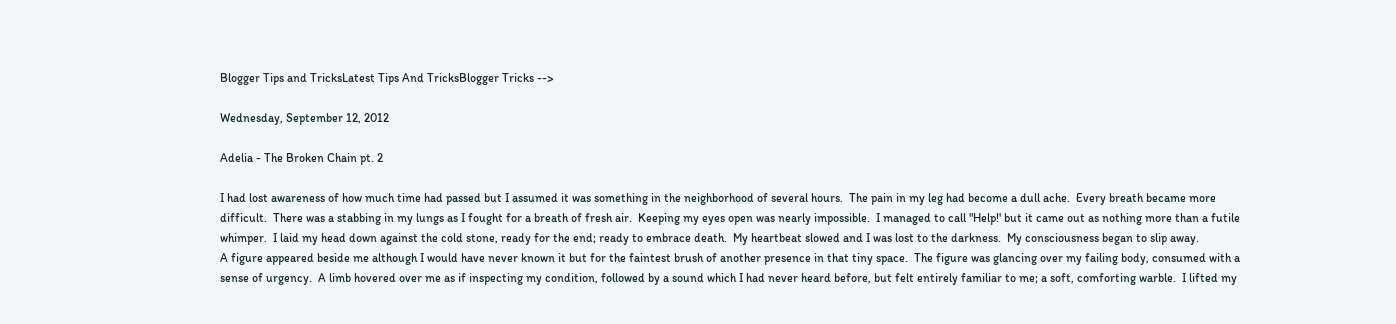Blogger Tips and TricksLatest Tips And TricksBlogger Tricks -->

Wednesday, September 12, 2012

Adelia - The Broken Chain pt. 2

I had lost awareness of how much time had passed but I assumed it was something in the neighborhood of several hours.  The pain in my leg had become a dull ache.  Every breath became more difficult.  There was a stabbing in my lungs as I fought for a breath of fresh air.  Keeping my eyes open was nearly impossible.  I managed to call "Help!' but it came out as nothing more than a futile whimper.  I laid my head down against the cold stone, ready for the end; ready to embrace death.  My heartbeat slowed and I was lost to the darkness.  My consciousness began to slip away.
A figure appeared beside me although I would have never known it but for the faintest brush of another presence in that tiny space.  The figure was glancing over my failing body, consumed with a sense of urgency.  A limb hovered over me as if inspecting my condition, followed by a sound which I had never heard before, but felt entirely familiar to me; a soft, comforting warble.  I lifted my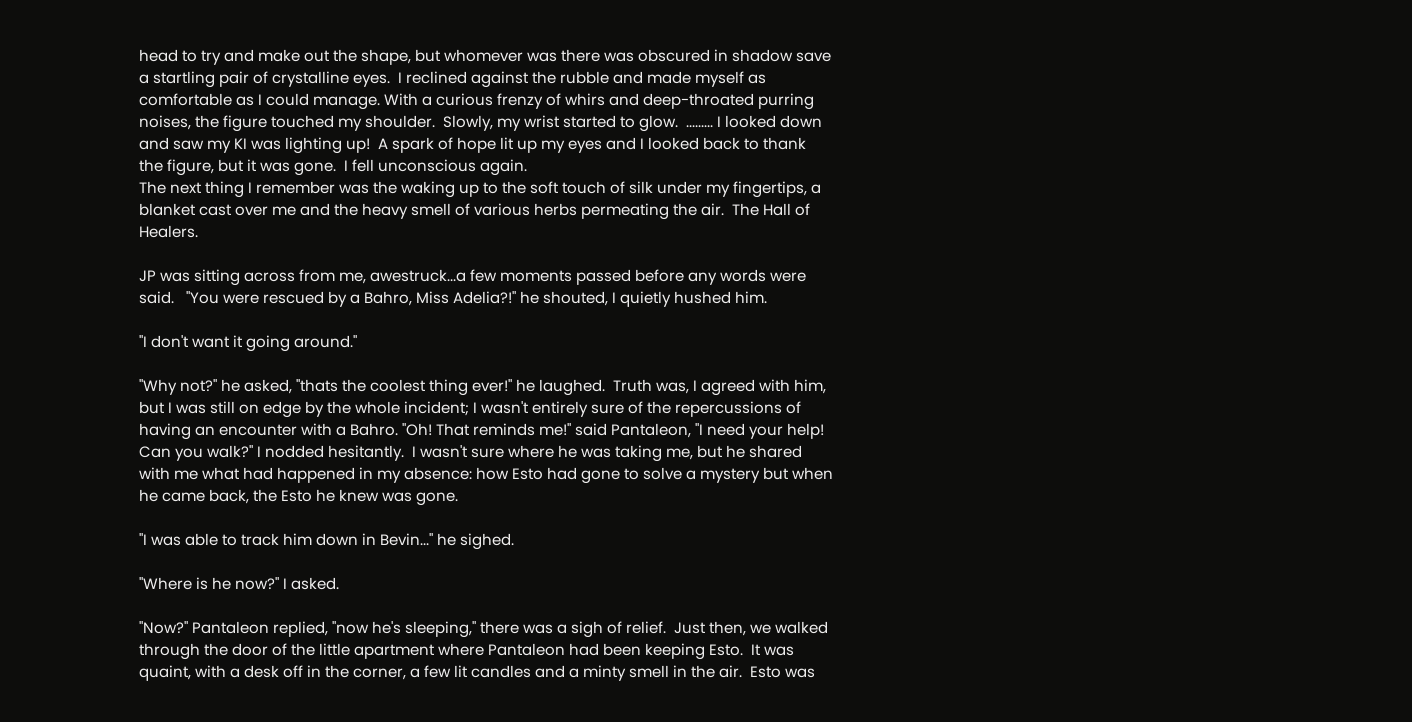head to try and make out the shape, but whomever was there was obscured in shadow save a startling pair of crystalline eyes.  I reclined against the rubble and made myself as comfortable as I could manage. With a curious frenzy of whirs and deep-throated purring noises, the figure touched my shoulder.  Slowly, my wrist started to glow.  ......... I looked down and saw my KI was lighting up!  A spark of hope lit up my eyes and I looked back to thank the figure, but it was gone.  I fell unconscious again.
The next thing I remember was the waking up to the soft touch of silk under my fingertips, a blanket cast over me and the heavy smell of various herbs permeating the air.  The Hall of Healers.

JP was sitting across from me, awestruck...a few moments passed before any words were said.   "You were rescued by a Bahro, Miss Adelia?!" he shouted, I quietly hushed him.

"I don't want it going around."

"Why not?" he asked, "thats the coolest thing ever!" he laughed.  Truth was, I agreed with him, but I was still on edge by the whole incident; I wasn't entirely sure of the repercussions of having an encounter with a Bahro. "Oh! That reminds me!" said Pantaleon, "I need your help!  Can you walk?" I nodded hesitantly.  I wasn't sure where he was taking me, but he shared with me what had happened in my absence: how Esto had gone to solve a mystery but when he came back, the Esto he knew was gone.

"I was able to track him down in Bevin..." he sighed.

"Where is he now?" I asked.

"Now?" Pantaleon replied, "now he's sleeping," there was a sigh of relief.  Just then, we walked through the door of the little apartment where Pantaleon had been keeping Esto.  It was quaint, with a desk off in the corner, a few lit candles and a minty smell in the air.  Esto was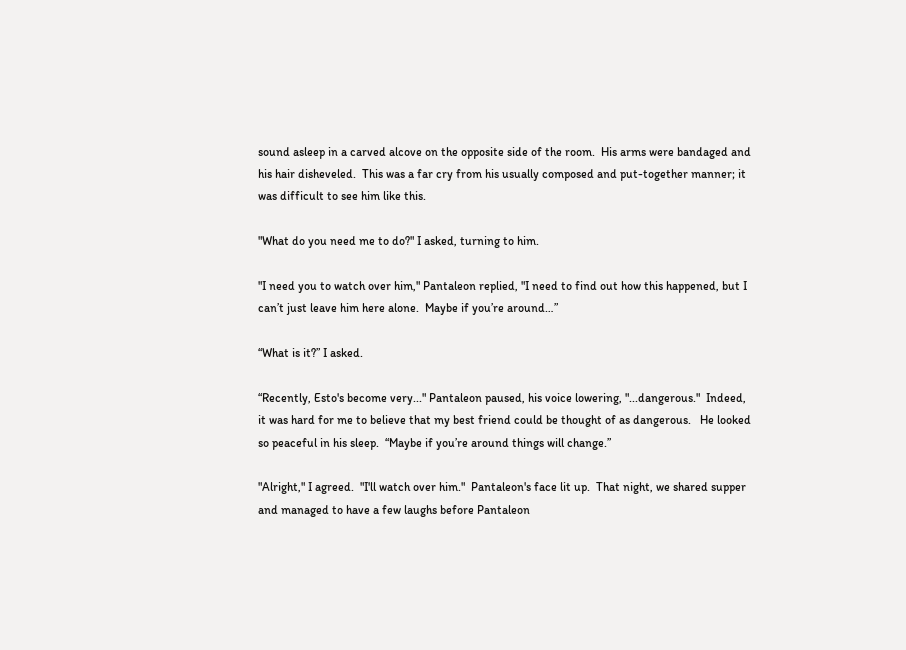sound asleep in a carved alcove on the opposite side of the room.  His arms were bandaged and his hair disheveled.  This was a far cry from his usually composed and put-together manner; it was difficult to see him like this.

"What do you need me to do?" I asked, turning to him.

"I need you to watch over him," Pantaleon replied, "I need to find out how this happened, but I can’t just leave him here alone.  Maybe if you’re around…”

“What is it?” I asked.

“Recently, Esto's become very..." Pantaleon paused, his voice lowering, "...dangerous."  Indeed, it was hard for me to believe that my best friend could be thought of as dangerous.   He looked so peaceful in his sleep.  “Maybe if you’re around things will change.”

"Alright," I agreed.  "I'll watch over him."  Pantaleon's face lit up.  That night, we shared supper and managed to have a few laughs before Pantaleon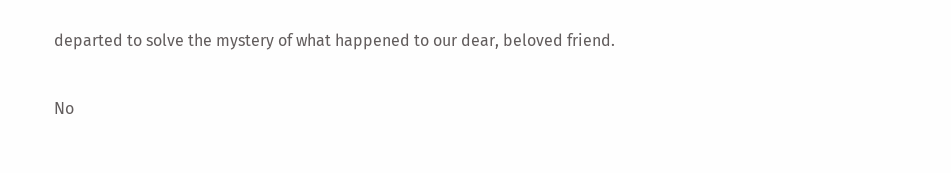departed to solve the mystery of what happened to our dear, beloved friend.

No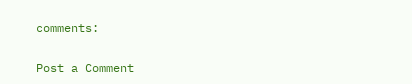comments:

Post a Comment